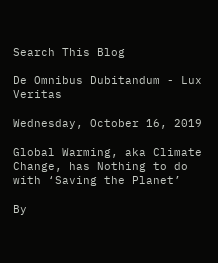Search This Blog

De Omnibus Dubitandum - Lux Veritas

Wednesday, October 16, 2019

Global Warming, aka Climate Change, has Nothing to do with ‘Saving the Planet’

By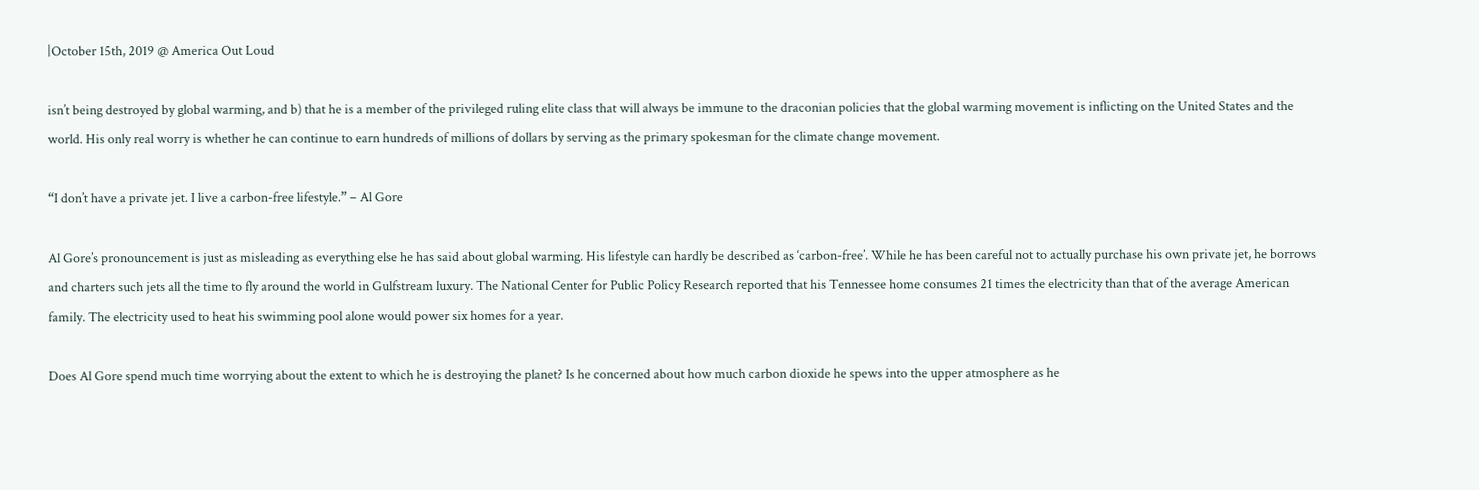|October 15th, 2019 @ America Out Loud

isn’t being destroyed by global warming, and b) that he is a member of the privileged ruling elite class that will always be immune to the draconian policies that the global warming movement is inflicting on the United States and the world. His only real worry is whether he can continue to earn hundreds of millions of dollars by serving as the primary spokesman for the climate change movement.

“I don’t have a private jet. I live a carbon-free lifestyle.” – Al Gore

Al Gore’s pronouncement is just as misleading as everything else he has said about global warming. His lifestyle can hardly be described as ‘carbon-free’. While he has been careful not to actually purchase his own private jet, he borrows and charters such jets all the time to fly around the world in Gulfstream luxury. The National Center for Public Policy Research reported that his Tennessee home consumes 21 times the electricity than that of the average American family. The electricity used to heat his swimming pool alone would power six homes for a year.

Does Al Gore spend much time worrying about the extent to which he is destroying the planet? Is he concerned about how much carbon dioxide he spews into the upper atmosphere as he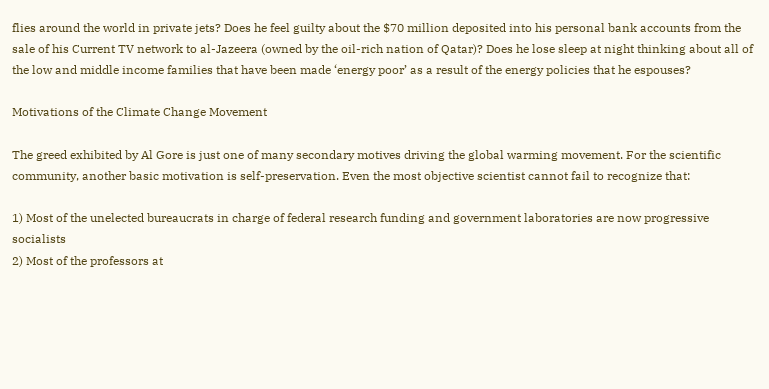flies around the world in private jets? Does he feel guilty about the $70 million deposited into his personal bank accounts from the sale of his Current TV network to al-Jazeera (owned by the oil-rich nation of Qatar)? Does he lose sleep at night thinking about all of the low and middle income families that have been made ‘energy poor’ as a result of the energy policies that he espouses?

Motivations of the Climate Change Movement

The greed exhibited by Al Gore is just one of many secondary motives driving the global warming movement. For the scientific community, another basic motivation is self-preservation. Even the most objective scientist cannot fail to recognize that:

1) Most of the unelected bureaucrats in charge of federal research funding and government laboratories are now progressive socialists
2) Most of the professors at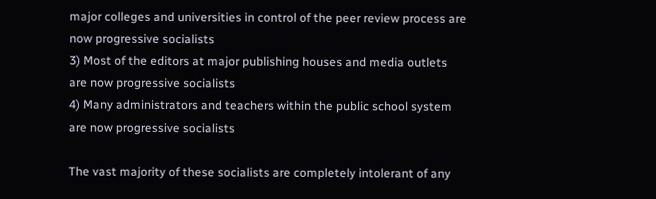major colleges and universities in control of the peer review process are now progressive socialists
3) Most of the editors at major publishing houses and media outlets are now progressive socialists
4) Many administrators and teachers within the public school system are now progressive socialists

The vast majority of these socialists are completely intolerant of any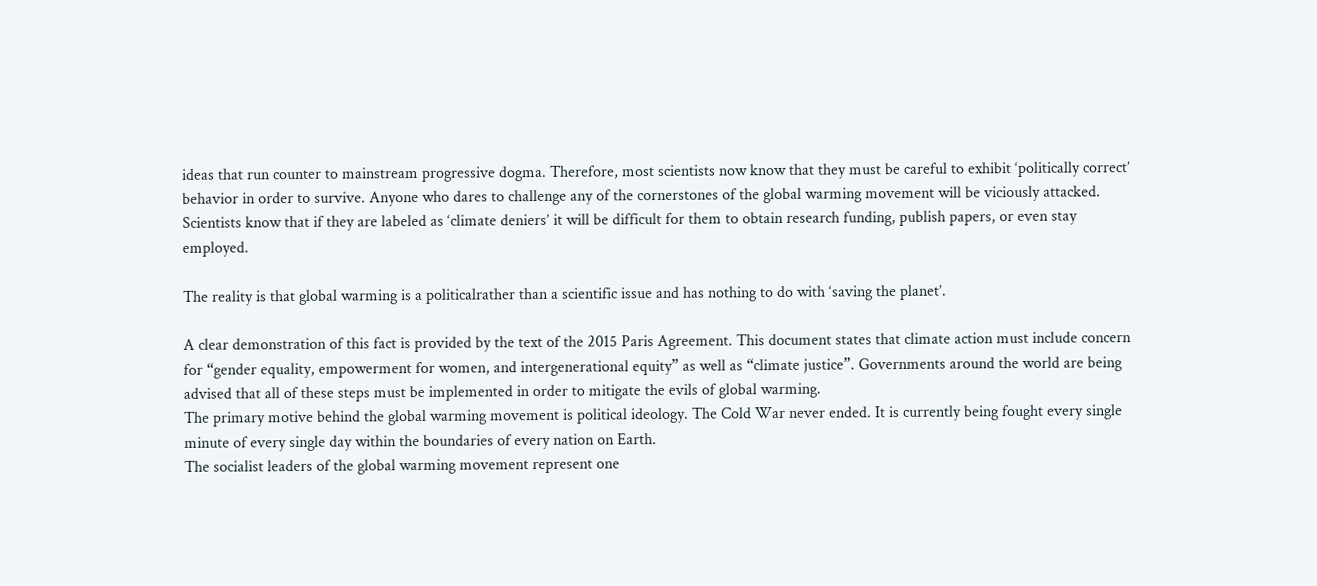ideas that run counter to mainstream progressive dogma. Therefore, most scientists now know that they must be careful to exhibit ‘politically correct’ behavior in order to survive. Anyone who dares to challenge any of the cornerstones of the global warming movement will be viciously attacked. Scientists know that if they are labeled as ‘climate deniers’ it will be difficult for them to obtain research funding, publish papers, or even stay employed.

The reality is that global warming is a politicalrather than a scientific issue and has nothing to do with ‘saving the planet’.

A clear demonstration of this fact is provided by the text of the 2015 Paris Agreement. This document states that climate action must include concern for “gender equality, empowerment for women, and intergenerational equity” as well as “climate justice”. Governments around the world are being advised that all of these steps must be implemented in order to mitigate the evils of global warming.
The primary motive behind the global warming movement is political ideology. The Cold War never ended. It is currently being fought every single minute of every single day within the boundaries of every nation on Earth.
The socialist leaders of the global warming movement represent one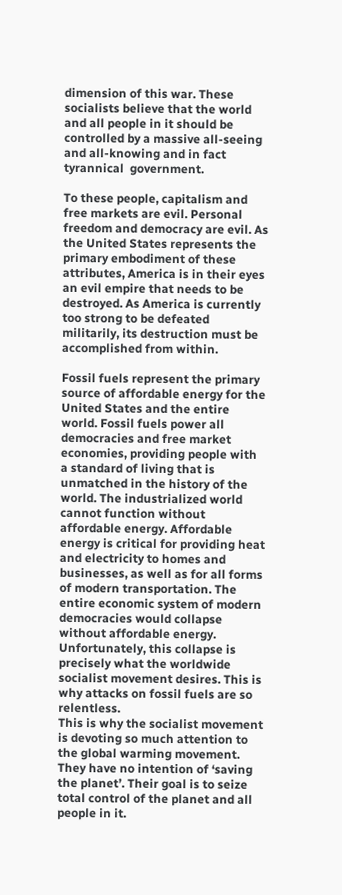dimension of this war. These socialists believe that the world and all people in it should be controlled by a massive all-seeing and all-knowing and in fact tyrannical  government.

To these people, capitalism and free markets are evil. Personal freedom and democracy are evil. As the United States represents the primary embodiment of these attributes, America is in their eyes an evil empire that needs to be destroyed. As America is currently too strong to be defeated militarily, its destruction must be accomplished from within.

Fossil fuels represent the primary source of affordable energy for the United States and the entire world. Fossil fuels power all democracies and free market economies, providing people with a standard of living that is unmatched in the history of the world. The industrialized world cannot function without affordable energy. Affordable energy is critical for providing heat and electricity to homes and businesses, as well as for all forms of modern transportation. The entire economic system of modern democracies would collapse without affordable energy. Unfortunately, this collapse is precisely what the worldwide socialist movement desires. This is why attacks on fossil fuels are so relentless.
This is why the socialist movement is devoting so much attention to the global warming movement. They have no intention of ‘saving the planet’. Their goal is to seize total control of the planet and all people in it.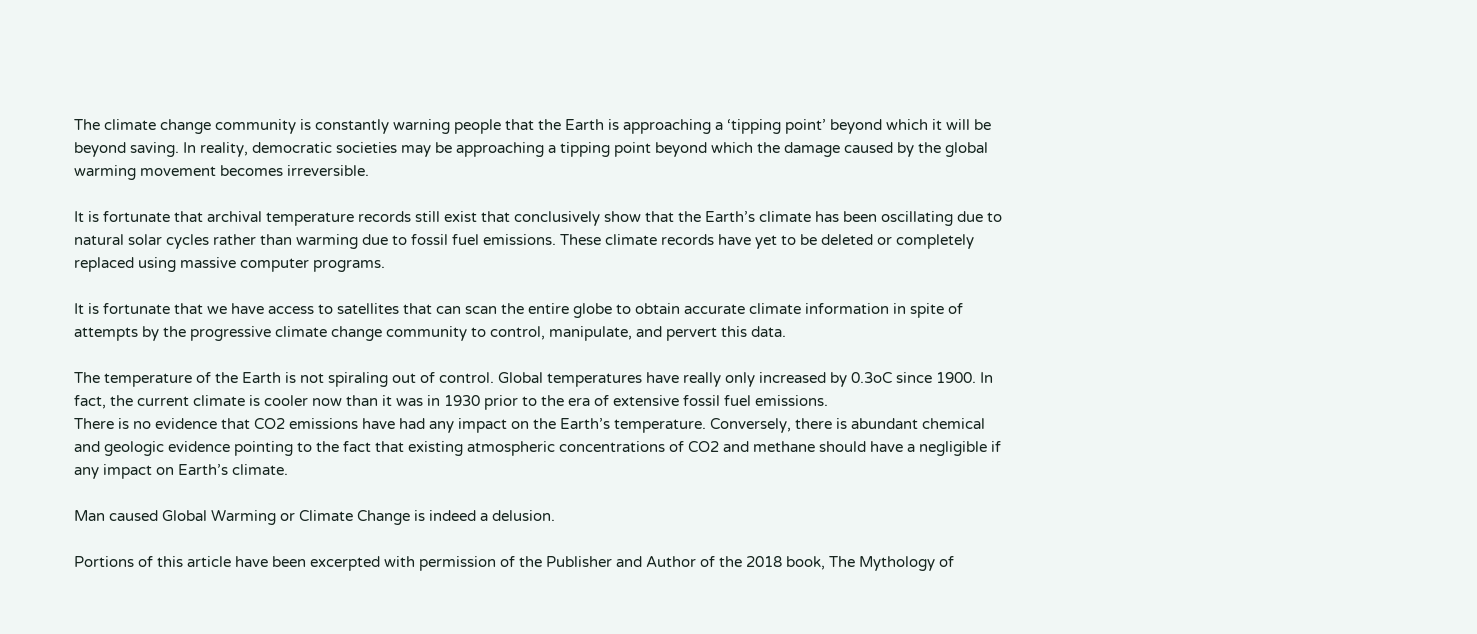The climate change community is constantly warning people that the Earth is approaching a ‘tipping point’ beyond which it will be beyond saving. In reality, democratic societies may be approaching a tipping point beyond which the damage caused by the global warming movement becomes irreversible.

It is fortunate that archival temperature records still exist that conclusively show that the Earth’s climate has been oscillating due to natural solar cycles rather than warming due to fossil fuel emissions. These climate records have yet to be deleted or completely replaced using massive computer programs.

It is fortunate that we have access to satellites that can scan the entire globe to obtain accurate climate information in spite of attempts by the progressive climate change community to control, manipulate, and pervert this data.

The temperature of the Earth is not spiraling out of control. Global temperatures have really only increased by 0.3oC since 1900. In fact, the current climate is cooler now than it was in 1930 prior to the era of extensive fossil fuel emissions.
There is no evidence that CO2 emissions have had any impact on the Earth’s temperature. Conversely, there is abundant chemical and geologic evidence pointing to the fact that existing atmospheric concentrations of CO2 and methane should have a negligible if any impact on Earth’s climate.

Man caused Global Warming or Climate Change is indeed a delusion.

Portions of this article have been excerpted with permission of the Publisher and Author of the 2018 book, The Mythology of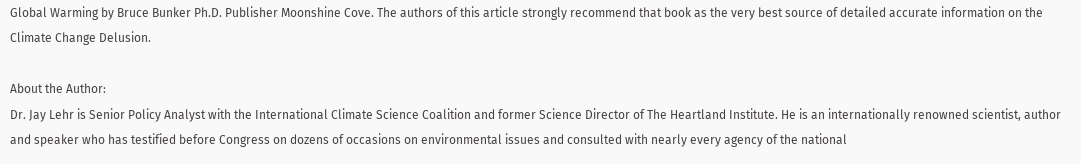Global Warming by Bruce Bunker Ph.D. Publisher Moonshine Cove. The authors of this article strongly recommend that book as the very best source of detailed accurate information on the Climate Change Delusion.

About the Author:
Dr. Jay Lehr is Senior Policy Analyst with the International Climate Science Coalition and former Science Director of The Heartland Institute. He is an internationally renowned scientist, author and speaker who has testified before Congress on dozens of occasions on environmental issues and consulted with nearly every agency of the national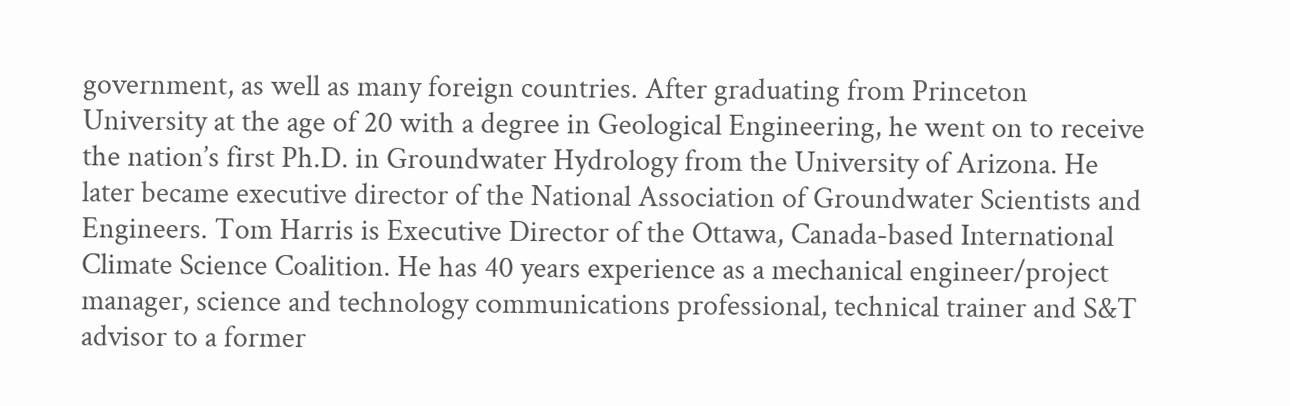government, as well as many foreign countries. After graduating from Princeton University at the age of 20 with a degree in Geological Engineering, he went on to receive the nation’s first Ph.D. in Groundwater Hydrology from the University of Arizona. He later became executive director of the National Association of Groundwater Scientists and Engineers. Tom Harris is Executive Director of the Ottawa, Canada-based International Climate Science Coalition. He has 40 years experience as a mechanical engineer/project manager, science and technology communications professional, technical trainer and S&T advisor to a former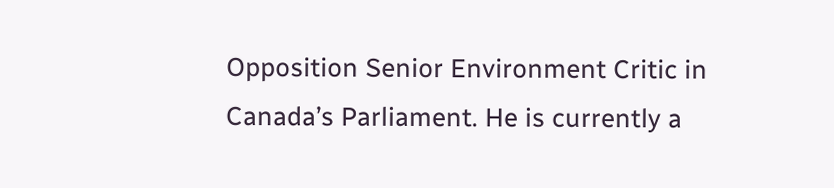Opposition Senior Environment Critic in Canada’s Parliament. He is currently a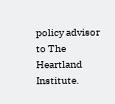policy advisor to The Heartland Institute.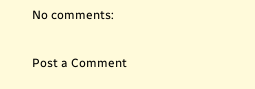No comments:

Post a Comment